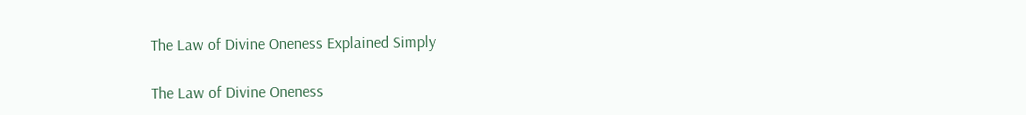The Law of Divine Oneness Explained Simply

The Law of Divine Oneness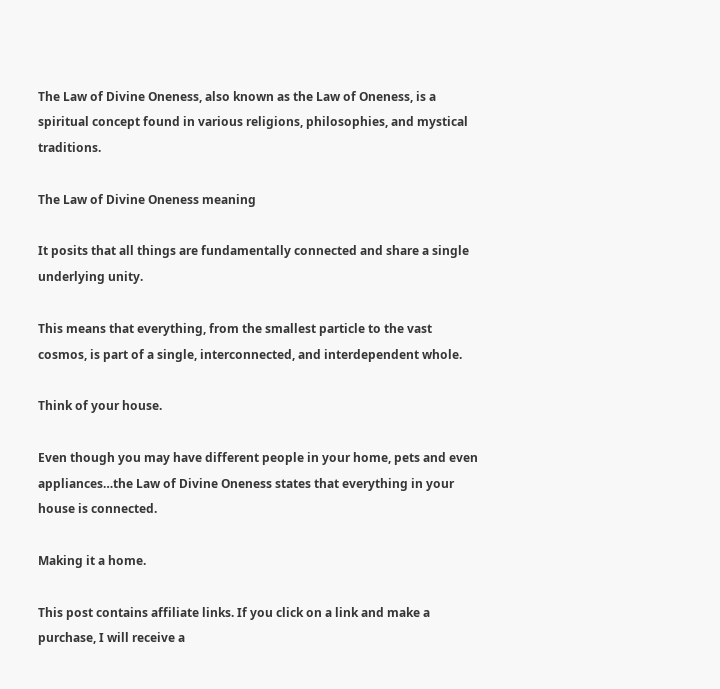The Law of Divine Oneness, also known as the Law of Oneness, is a spiritual concept found in various religions, philosophies, and mystical traditions.

The Law of Divine Oneness meaning

It posits that all things are fundamentally connected and share a single underlying unity.

This means that everything, from the smallest particle to the vast cosmos, is part of a single, interconnected, and interdependent whole.

Think of your house.

Even though you may have different people in your home, pets and even appliances…the Law of Divine Oneness states that everything in your house is connected.

Making it a home.

This post contains affiliate links. If you click on a link and make a purchase, I will receive a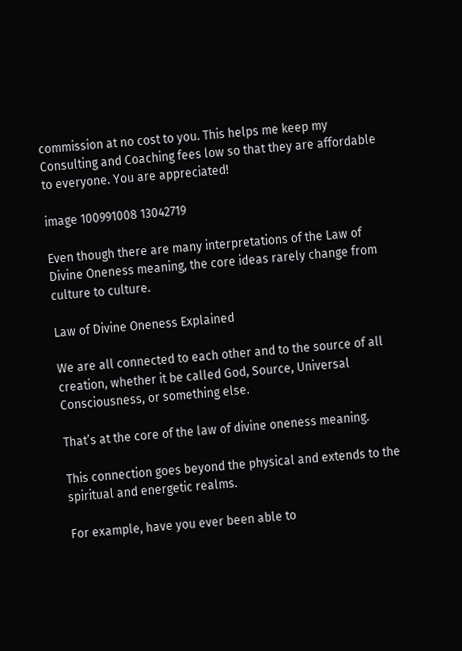commission at no cost to you. This helps me keep my Consulting and Coaching fees low so that they are affordable to everyone. You are appreciated!

image 100991008 13042719

Even though there are many interpretations of the Law of Divine Oneness meaning, the core ideas rarely change from culture to culture.

Law of Divine Oneness Explained

We are all connected to each other and to the source of all creation, whether it be called God, Source, Universal Consciousness, or something else.

That’s at the core of the law of divine oneness meaning.

This connection goes beyond the physical and extends to the spiritual and energetic realms.

For example, have you ever been able to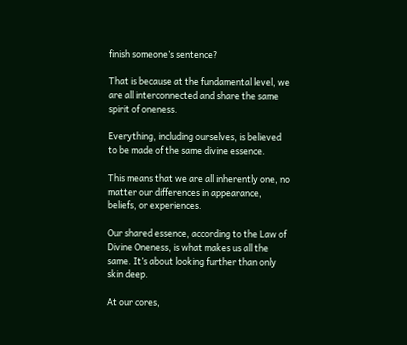finish someone’s sentence?

That is because at the fundamental level, we are all interconnected and share the same spirit of oneness.

Everything, including ourselves, is believed to be made of the same divine essence.

This means that we are all inherently one, no matter our differences in appearance, beliefs, or experiences.

Our shared essence, according to the Law of Divine Oneness, is what makes us all the same. It’s about looking further than only skin deep.

At our cores,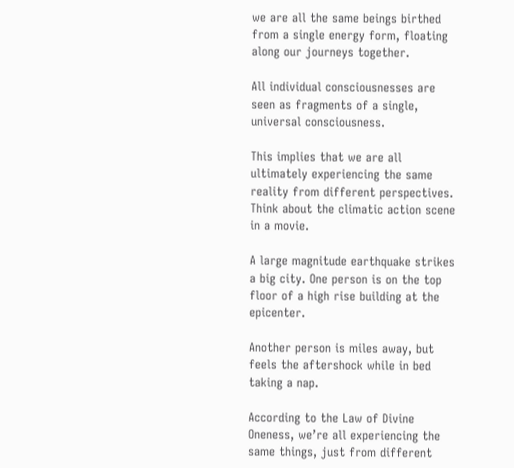we are all the same beings birthed from a single energy form, floating along our journeys together.

All individual consciousnesses are seen as fragments of a single, universal consciousness.

This implies that we are all ultimately experiencing the same reality from different perspectives. Think about the climatic action scene in a movie.

A large magnitude earthquake strikes a big city. One person is on the top floor of a high rise building at the epicenter.

Another person is miles away, but feels the aftershock while in bed taking a nap.

According to the Law of Divine Oneness, we’re all experiencing the same things, just from different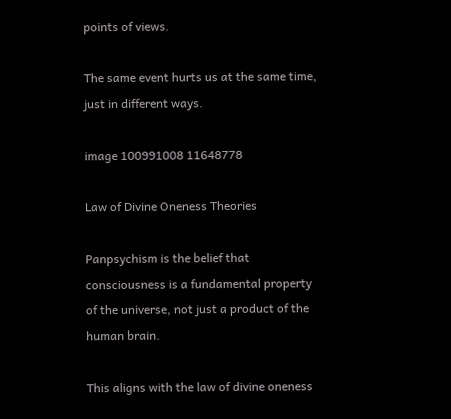points of views.

The same event hurts us at the same time, just in different ways.

image 100991008 11648778

Law of Divine Oneness Theories

Panpsychism is the belief that consciousness is a fundamental property of the universe, not just a product of the human brain.

This aligns with the law of divine oneness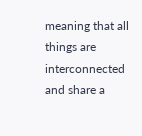meaning that all things are interconnected and share a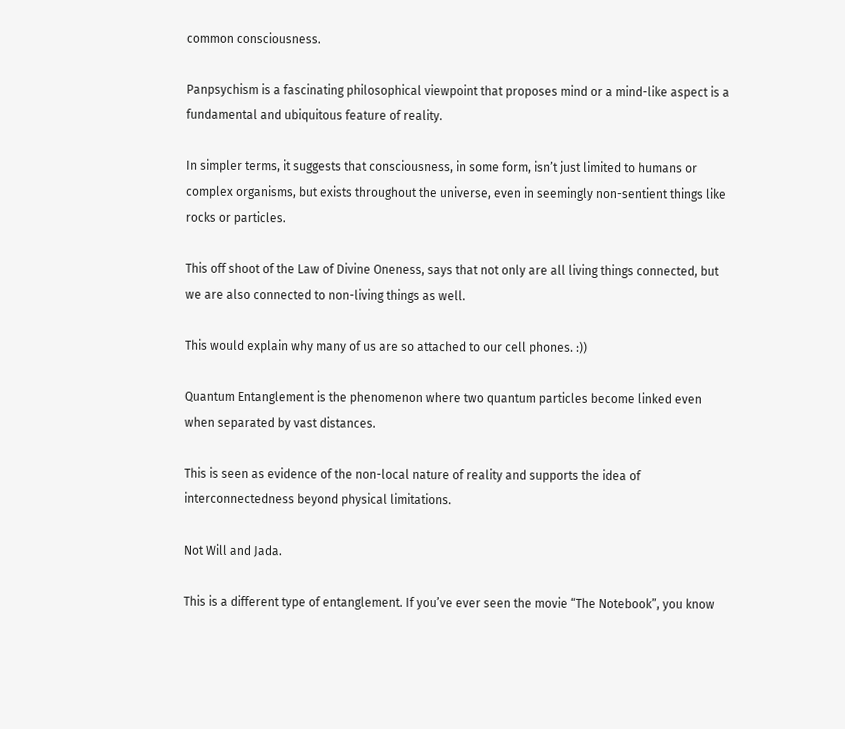common consciousness.

Panpsychism is a fascinating philosophical viewpoint that proposes mind or a mind-like aspect is a fundamental and ubiquitous feature of reality.

In simpler terms, it suggests that consciousness, in some form, isn’t just limited to humans or complex organisms, but exists throughout the universe, even in seemingly non-sentient things like rocks or particles.

This off shoot of the Law of Divine Oneness, says that not only are all living things connected, but we are also connected to non-living things as well.

This would explain why many of us are so attached to our cell phones. :))

Quantum Entanglement is the phenomenon where two quantum particles become linked even when separated by vast distances.

This is seen as evidence of the non-local nature of reality and supports the idea of interconnectedness beyond physical limitations.

Not Will and Jada.

This is a different type of entanglement. If you’ve ever seen the movie “The Notebook”, you know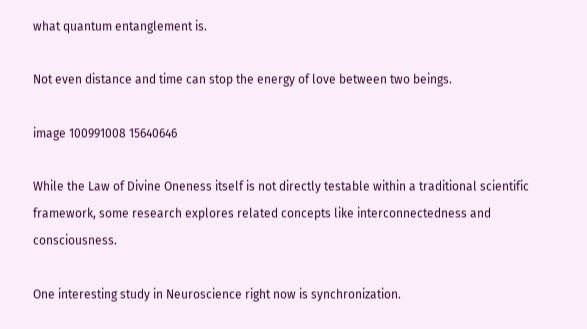what quantum entanglement is.

Not even distance and time can stop the energy of love between two beings.

image 100991008 15640646

While the Law of Divine Oneness itself is not directly testable within a traditional scientific framework, some research explores related concepts like interconnectedness and consciousness.

One interesting study in Neuroscience right now is synchronization.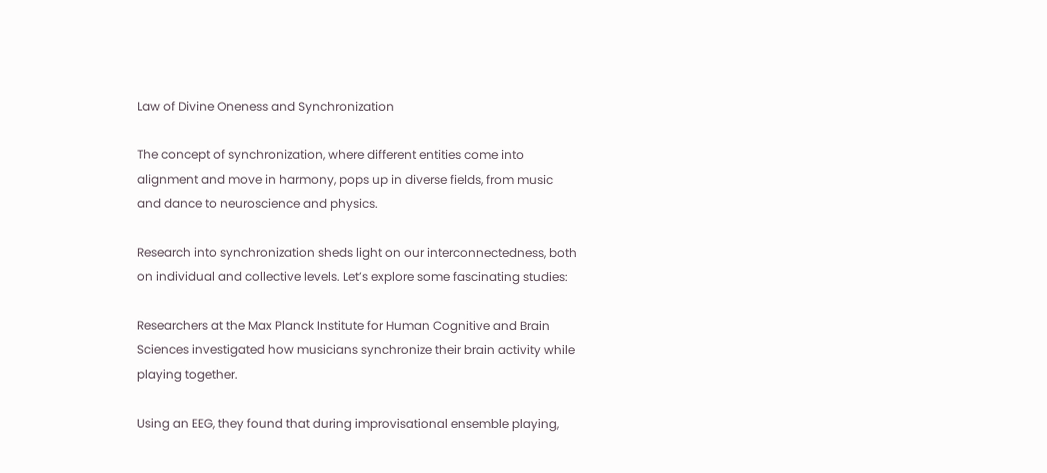Law of Divine Oneness and Synchronization

The concept of synchronization, where different entities come into alignment and move in harmony, pops up in diverse fields, from music and dance to neuroscience and physics.

Research into synchronization sheds light on our interconnectedness, both on individual and collective levels. Let’s explore some fascinating studies:

Researchers at the Max Planck Institute for Human Cognitive and Brain Sciences investigated how musicians synchronize their brain activity while playing together.

Using an EEG, they found that during improvisational ensemble playing,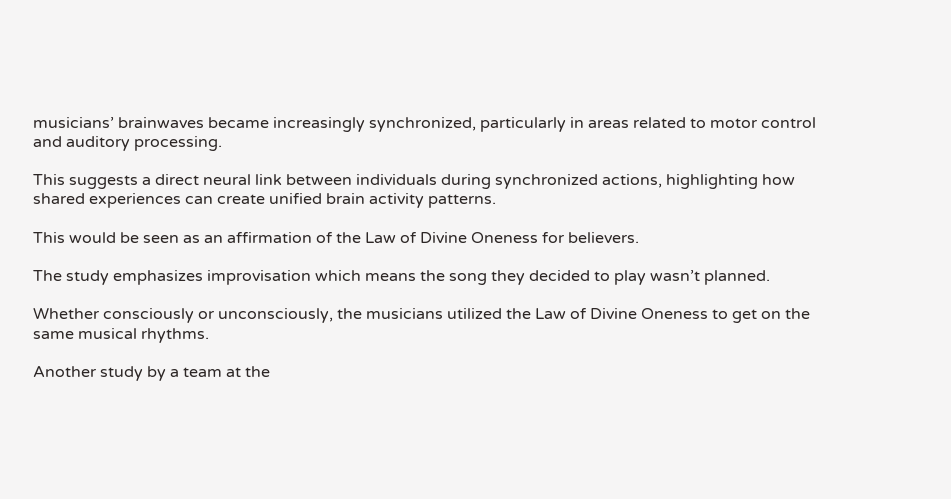musicians’ brainwaves became increasingly synchronized, particularly in areas related to motor control and auditory processing.

This suggests a direct neural link between individuals during synchronized actions, highlighting how shared experiences can create unified brain activity patterns.

This would be seen as an affirmation of the Law of Divine Oneness for believers.

The study emphasizes improvisation which means the song they decided to play wasn’t planned.

Whether consciously or unconsciously, the musicians utilized the Law of Divine Oneness to get on the same musical rhythms.

Another study by a team at the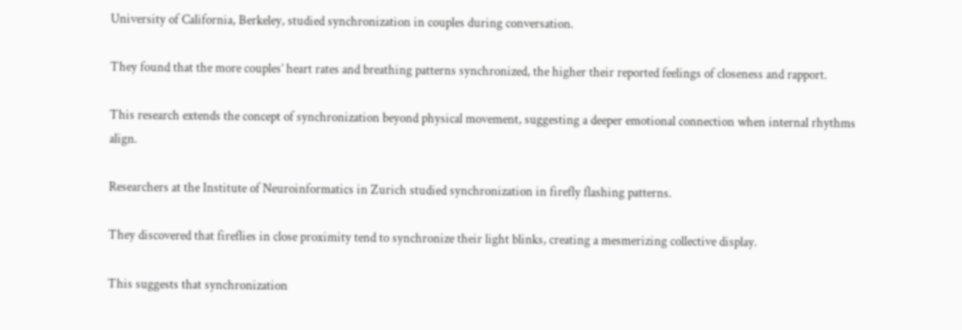University of California, Berkeley, studied synchronization in couples during conversation.

They found that the more couples’ heart rates and breathing patterns synchronized, the higher their reported feelings of closeness and rapport.

This research extends the concept of synchronization beyond physical movement, suggesting a deeper emotional connection when internal rhythms align.

Researchers at the Institute of Neuroinformatics in Zurich studied synchronization in firefly flashing patterns.

They discovered that fireflies in close proximity tend to synchronize their light blinks, creating a mesmerizing collective display.

This suggests that synchronization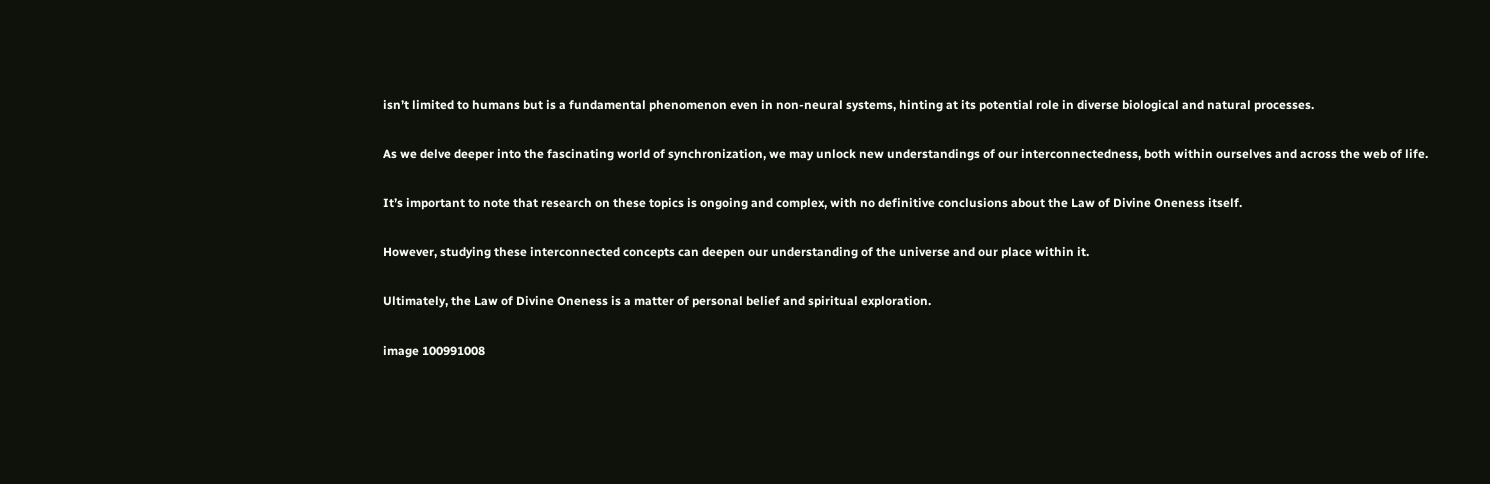isn’t limited to humans but is a fundamental phenomenon even in non-neural systems, hinting at its potential role in diverse biological and natural processes.

As we delve deeper into the fascinating world of synchronization, we may unlock new understandings of our interconnectedness, both within ourselves and across the web of life.

It’s important to note that research on these topics is ongoing and complex, with no definitive conclusions about the Law of Divine Oneness itself.

However, studying these interconnected concepts can deepen our understanding of the universe and our place within it.

Ultimately, the Law of Divine Oneness is a matter of personal belief and spiritual exploration.

image 100991008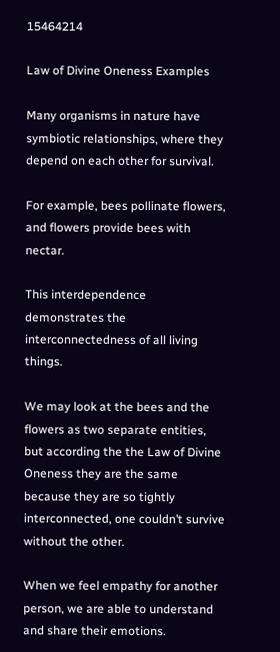15464214

Law of Divine Oneness Examples

Many organisms in nature have symbiotic relationships, where they depend on each other for survival.

For example, bees pollinate flowers, and flowers provide bees with nectar.

This interdependence demonstrates the interconnectedness of all living things.

We may look at the bees and the flowers as two separate entities, but according the the Law of Divine Oneness they are the same because they are so tightly interconnected, one couldn’t survive without the other.

When we feel empathy for another person, we are able to understand and share their emotions.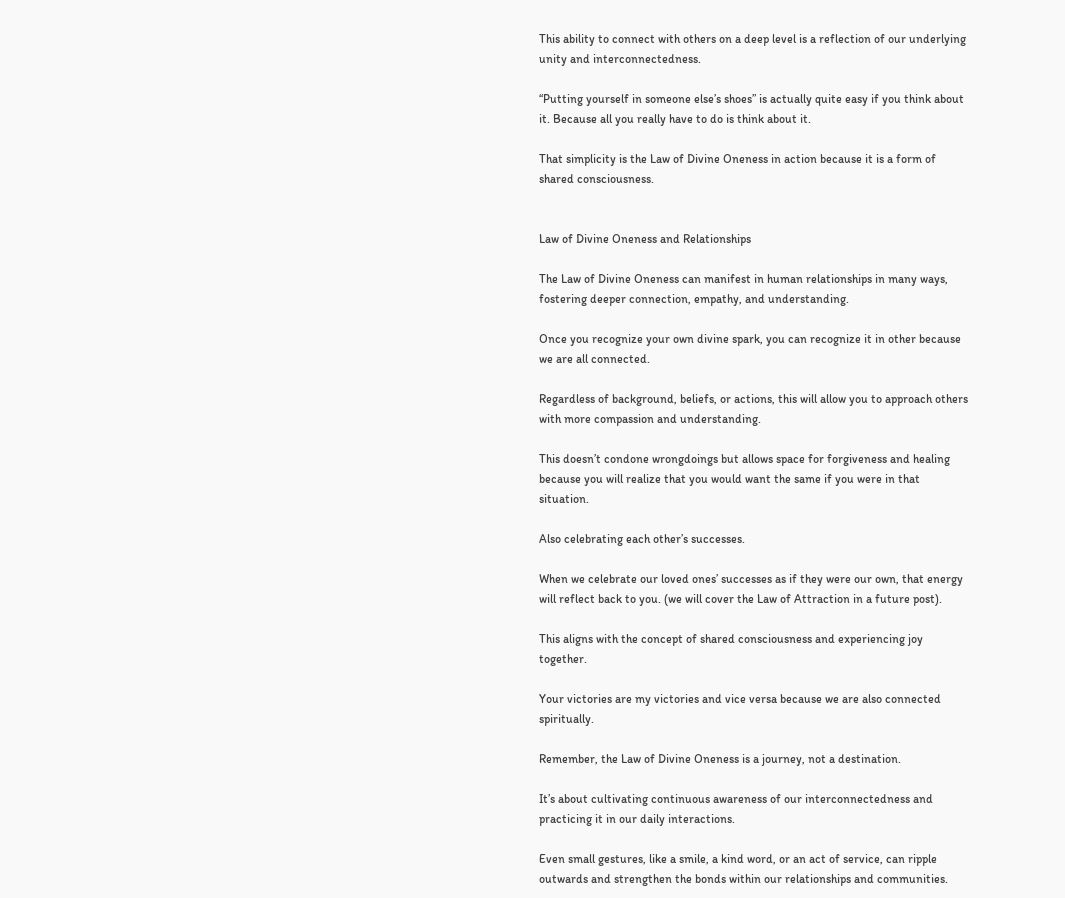This ability to connect with others on a deep level is a reflection of our underlying unity and interconnectedness.

“Putting yourself in someone else’s shoes” is actually quite easy if you think about it. Because all you really have to do is think about it.

That simplicity is the Law of Divine Oneness in action because it is a form of shared consciousness.


Law of Divine Oneness and Relationships

The Law of Divine Oneness can manifest in human relationships in many ways, fostering deeper connection, empathy, and understanding.

Once you recognize your own divine spark, you can recognize it in other because we are all connected.

Regardless of background, beliefs, or actions, this will allow you to approach others with more compassion and understanding.

This doesn’t condone wrongdoings but allows space for forgiveness and healing because you will realize that you would want the same if you were in that situation.

Also celebrating each other’s successes.

When we celebrate our loved ones’ successes as if they were our own, that energy will reflect back to you. (we will cover the Law of Attraction in a future post).

This aligns with the concept of shared consciousness and experiencing joy together.

Your victories are my victories and vice versa because we are also connected spiritually.

Remember, the Law of Divine Oneness is a journey, not a destination.

It’s about cultivating continuous awareness of our interconnectedness and practicing it in our daily interactions.

Even small gestures, like a smile, a kind word, or an act of service, can ripple outwards and strengthen the bonds within our relationships and communities.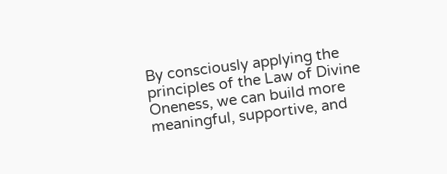By consciously applying the principles of the Law of Divine Oneness, we can build more meaningful, supportive, and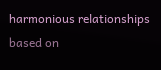harmonious relationships based on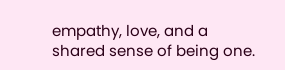empathy, love, and a shared sense of being one.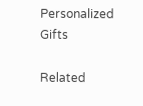Personalized Gifts

Related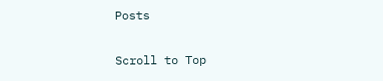Posts

Scroll to Top